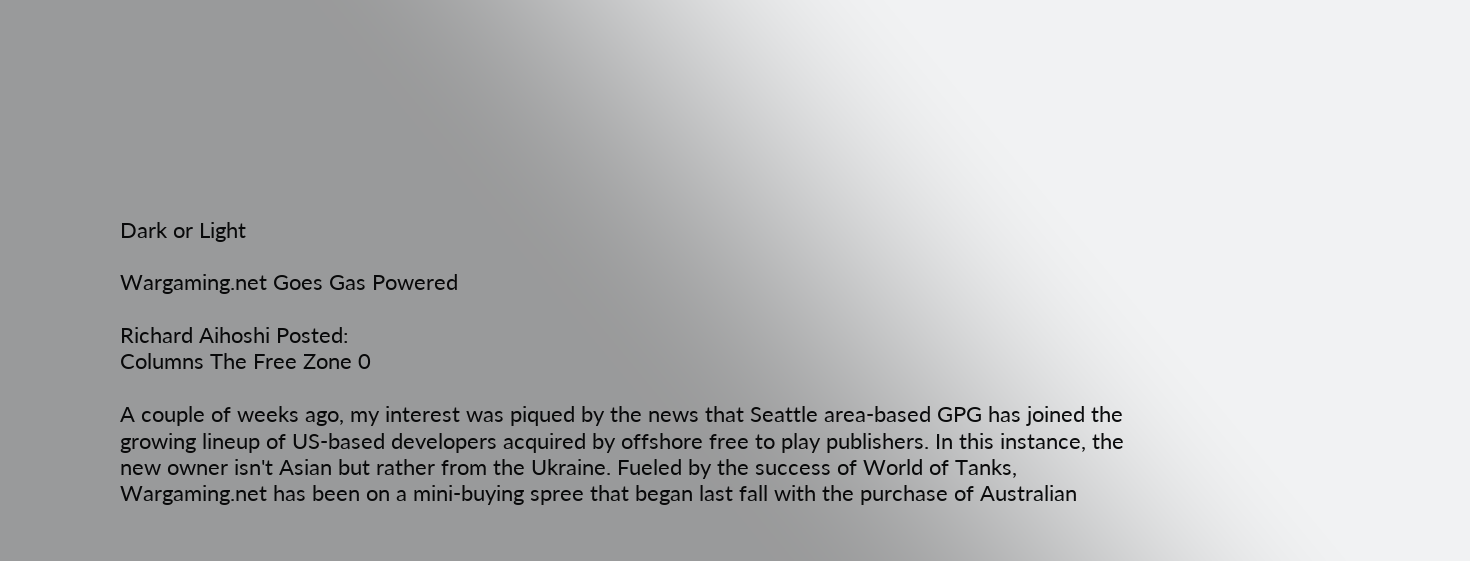Dark or Light

Wargaming.net Goes Gas Powered

Richard Aihoshi Posted:
Columns The Free Zone 0

A couple of weeks ago, my interest was piqued by the news that Seattle area-based GPG has joined the growing lineup of US-based developers acquired by offshore free to play publishers. In this instance, the new owner isn't Asian but rather from the Ukraine. Fueled by the success of World of Tanks, Wargaming.net has been on a mini-buying spree that began last fall with the purchase of Australian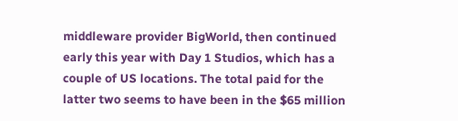middleware provider BigWorld, then continued early this year with Day 1 Studios, which has a couple of US locations. The total paid for the latter two seems to have been in the $65 million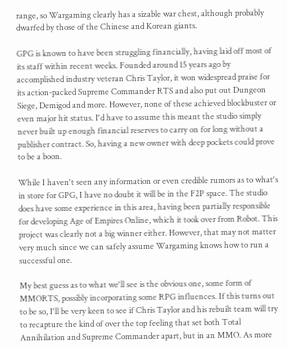range, so Wargaming clearly has a sizable war chest, although probably dwarfed by those of the Chinese and Korean giants.

GPG is known to have been struggling financially, having laid off most of its staff within recent weeks. Founded around 15 years ago by accomplished industry veteran Chris Taylor, it won widespread praise for its action-packed Supreme Commander RTS and also put out Dungeon Siege, Demigod and more. However, none of these achieved blockbuster or even major hit status. I'd have to assume this meant the studio simply never built up enough financial reserves to carry on for long without a publisher contract. So, having a new owner with deep pockets could prove to be a boon.

While I haven't seen any information or even credible rumors as to what's in store for GPG, I have no doubt it will be in the F2P space. The studio does have some experience in this area, having been partially responsible for developing Age of Empires Online, which it took over from Robot. This project was clearly not a big winner either. However, that may not matter very much since we can safely assume Wargaming knows how to run a successful one.

My best guess as to what we'll see is the obvious one, some form of MMORTS, possibly incorporating some RPG influences. If this turns out to be so, I'll be very keen to see if Chris Taylor and his rebuilt team will try to recapture the kind of over the top feeling that set both Total Annihilation and Supreme Commander apart, but in an MMO. As more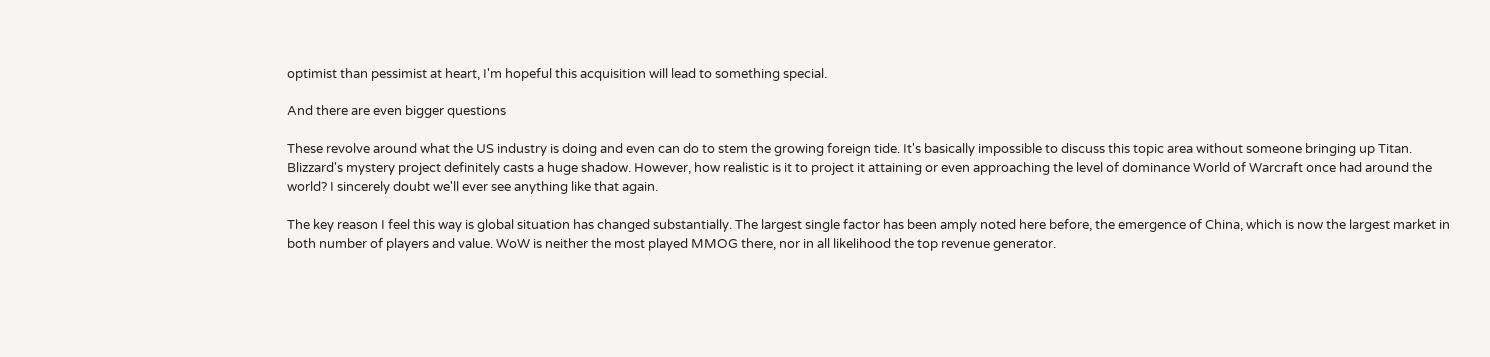optimist than pessimist at heart, I'm hopeful this acquisition will lead to something special.

And there are even bigger questions

These revolve around what the US industry is doing and even can do to stem the growing foreign tide. It's basically impossible to discuss this topic area without someone bringing up Titan. Blizzard's mystery project definitely casts a huge shadow. However, how realistic is it to project it attaining or even approaching the level of dominance World of Warcraft once had around the world? I sincerely doubt we'll ever see anything like that again.

The key reason I feel this way is global situation has changed substantially. The largest single factor has been amply noted here before, the emergence of China, which is now the largest market in both number of players and value. WoW is neither the most played MMOG there, nor in all likelihood the top revenue generator.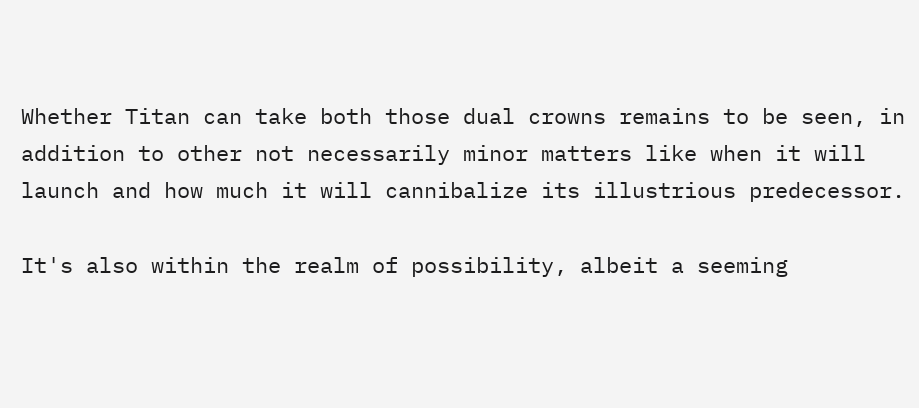Whether Titan can take both those dual crowns remains to be seen, in addition to other not necessarily minor matters like when it will launch and how much it will cannibalize its illustrious predecessor.

It's also within the realm of possibility, albeit a seeming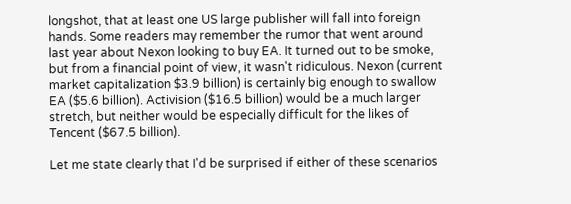longshot, that at least one US large publisher will fall into foreign hands. Some readers may remember the rumor that went around last year about Nexon looking to buy EA. It turned out to be smoke, but from a financial point of view, it wasn't ridiculous. Nexon (current market capitalization $3.9 billion) is certainly big enough to swallow EA ($5.6 billion). Activision ($16.5 billion) would be a much larger stretch, but neither would be especially difficult for the likes of Tencent ($67.5 billion).

Let me state clearly that I'd be surprised if either of these scenarios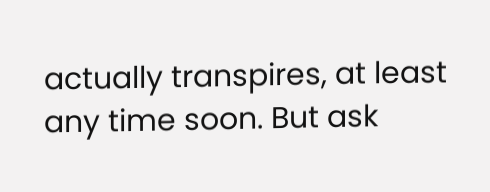actually transpires, at least any time soon. But ask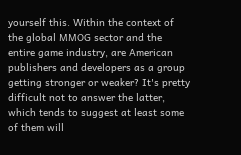yourself this. Within the context of the global MMOG sector and the entire game industry, are American publishers and developers as a group getting stronger or weaker? It's pretty difficult not to answer the latter, which tends to suggest at least some of them will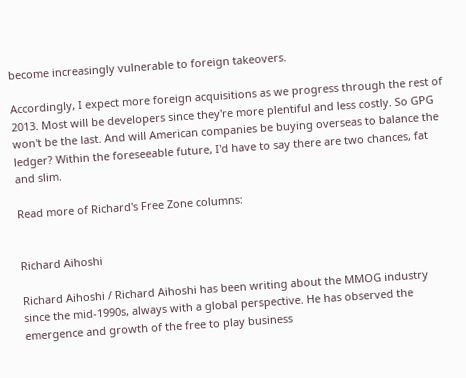become increasingly vulnerable to foreign takeovers.

Accordingly, I expect more foreign acquisitions as we progress through the rest of 2013. Most will be developers since they're more plentiful and less costly. So GPG won't be the last. And will American companies be buying overseas to balance the ledger? Within the foreseeable future, I'd have to say there are two chances, fat and slim.

Read more of Richard's Free Zone columns:


Richard Aihoshi

Richard Aihoshi / Richard Aihoshi has been writing about the MMOG industry since the mid-1990s, always with a global perspective. He has observed the emergence and growth of the free to play business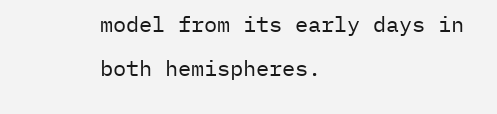model from its early days in both hemispheres.